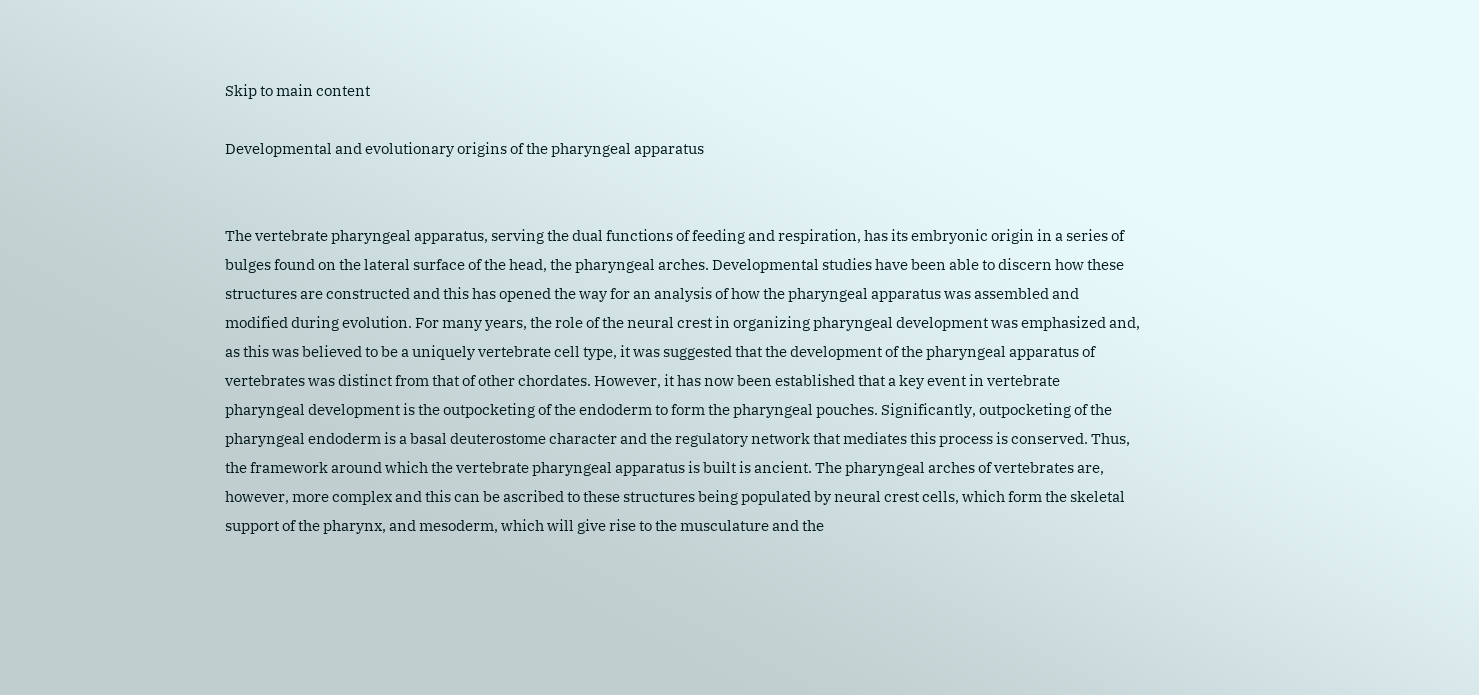Skip to main content

Developmental and evolutionary origins of the pharyngeal apparatus


The vertebrate pharyngeal apparatus, serving the dual functions of feeding and respiration, has its embryonic origin in a series of bulges found on the lateral surface of the head, the pharyngeal arches. Developmental studies have been able to discern how these structures are constructed and this has opened the way for an analysis of how the pharyngeal apparatus was assembled and modified during evolution. For many years, the role of the neural crest in organizing pharyngeal development was emphasized and, as this was believed to be a uniquely vertebrate cell type, it was suggested that the development of the pharyngeal apparatus of vertebrates was distinct from that of other chordates. However, it has now been established that a key event in vertebrate pharyngeal development is the outpocketing of the endoderm to form the pharyngeal pouches. Significantly, outpocketing of the pharyngeal endoderm is a basal deuterostome character and the regulatory network that mediates this process is conserved. Thus, the framework around which the vertebrate pharyngeal apparatus is built is ancient. The pharyngeal arches of vertebrates are, however, more complex and this can be ascribed to these structures being populated by neural crest cells, which form the skeletal support of the pharynx, and mesoderm, which will give rise to the musculature and the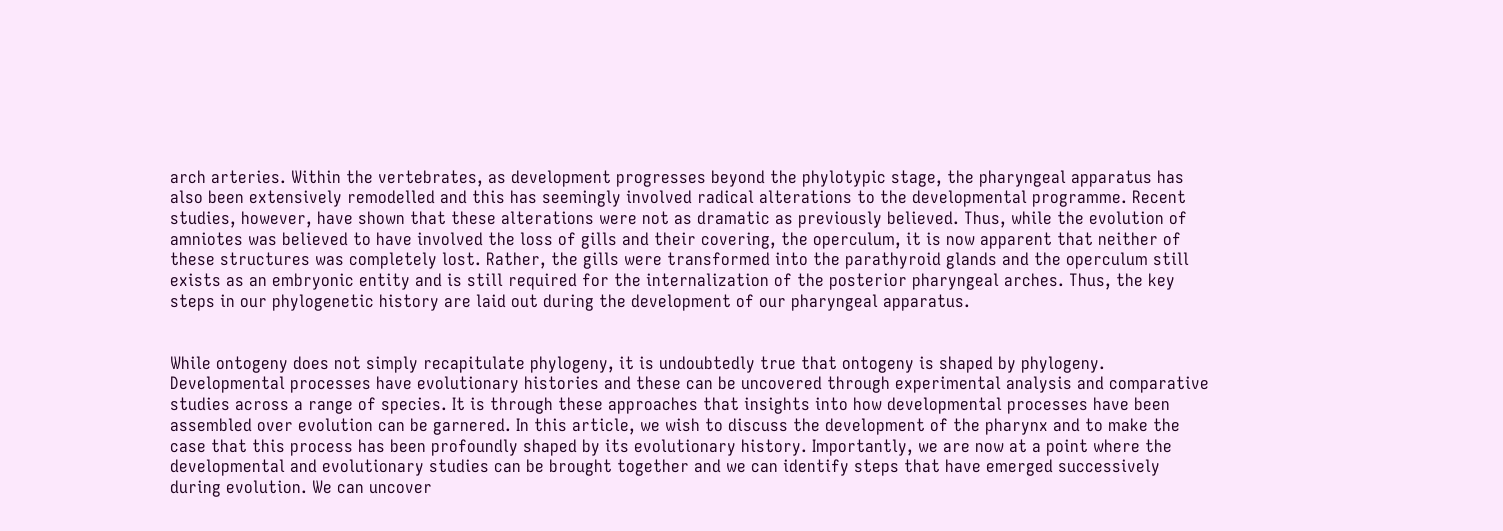arch arteries. Within the vertebrates, as development progresses beyond the phylotypic stage, the pharyngeal apparatus has also been extensively remodelled and this has seemingly involved radical alterations to the developmental programme. Recent studies, however, have shown that these alterations were not as dramatic as previously believed. Thus, while the evolution of amniotes was believed to have involved the loss of gills and their covering, the operculum, it is now apparent that neither of these structures was completely lost. Rather, the gills were transformed into the parathyroid glands and the operculum still exists as an embryonic entity and is still required for the internalization of the posterior pharyngeal arches. Thus, the key steps in our phylogenetic history are laid out during the development of our pharyngeal apparatus.


While ontogeny does not simply recapitulate phylogeny, it is undoubtedly true that ontogeny is shaped by phylogeny. Developmental processes have evolutionary histories and these can be uncovered through experimental analysis and comparative studies across a range of species. It is through these approaches that insights into how developmental processes have been assembled over evolution can be garnered. In this article, we wish to discuss the development of the pharynx and to make the case that this process has been profoundly shaped by its evolutionary history. Importantly, we are now at a point where the developmental and evolutionary studies can be brought together and we can identify steps that have emerged successively during evolution. We can uncover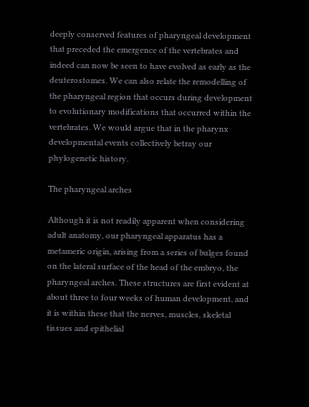deeply conserved features of pharyngeal development that preceded the emergence of the vertebrates and indeed can now be seen to have evolved as early as the deuterostomes. We can also relate the remodelling of the pharyngeal region that occurs during development to evolutionary modifications that occurred within the vertebrates. We would argue that in the pharynx developmental events collectively betray our phylogenetic history.

The pharyngeal arches

Although it is not readily apparent when considering adult anatomy, our pharyngeal apparatus has a metameric origin, arising from a series of bulges found on the lateral surface of the head of the embryo, the pharyngeal arches. These structures are first evident at about three to four weeks of human development, and it is within these that the nerves, muscles, skeletal tissues and epithelial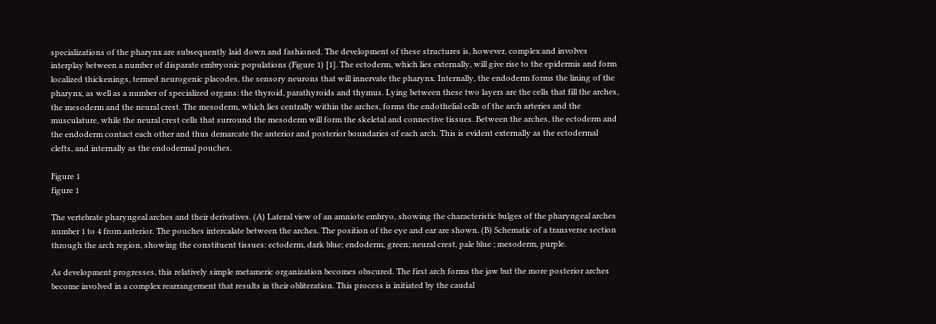specializations of the pharynx are subsequently laid down and fashioned. The development of these structures is, however, complex and involves interplay between a number of disparate embryonic populations (Figure 1) [1]. The ectoderm, which lies externally, will give rise to the epidermis and form localized thickenings, termed neurogenic placodes, the sensory neurons that will innervate the pharynx. Internally, the endoderm forms the lining of the pharynx, as well as a number of specialized organs: the thyroid, parathyroids and thymus. Lying between these two layers are the cells that fill the arches, the mesoderm and the neural crest. The mesoderm, which lies centrally within the arches, forms the endothelial cells of the arch arteries and the musculature, while the neural crest cells that surround the mesoderm will form the skeletal and connective tissues. Between the arches, the ectoderm and the endoderm contact each other and thus demarcate the anterior and posterior boundaries of each arch. This is evident externally as the ectodermal clefts, and internally as the endodermal pouches.

Figure 1
figure 1

The vertebrate pharyngeal arches and their derivatives. (A) Lateral view of an amniote embryo, showing the characteristic bulges of the pharyngeal arches number 1 to 4 from anterior. The pouches intercalate between the arches. The position of the eye and ear are shown. (B) Schematic of a transverse section through the arch region, showing the constituent tissues: ectoderm, dark blue; endoderm, green; neural crest, pale blue ; mesoderm, purple.

As development progresses, this relatively simple metameric organization becomes obscured. The first arch forms the jaw but the more posterior arches become involved in a complex rearrangement that results in their obliteration. This process is initiated by the caudal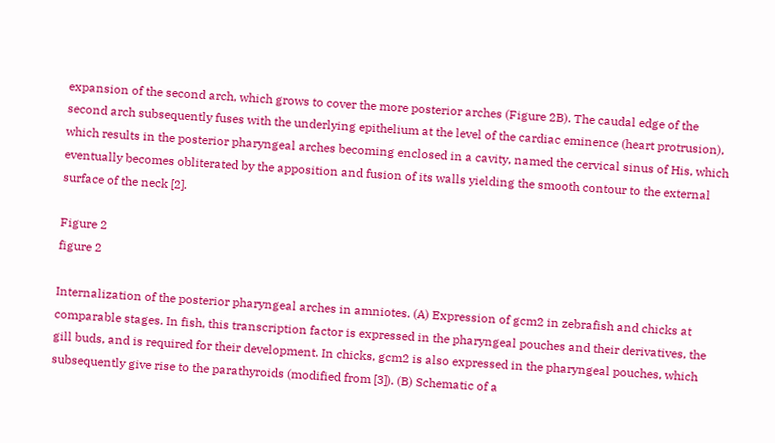expansion of the second arch, which grows to cover the more posterior arches (Figure 2B). The caudal edge of the second arch subsequently fuses with the underlying epithelium at the level of the cardiac eminence (heart protrusion), which results in the posterior pharyngeal arches becoming enclosed in a cavity, named the cervical sinus of His, which eventually becomes obliterated by the apposition and fusion of its walls yielding the smooth contour to the external surface of the neck [2].

Figure 2
figure 2

Internalization of the posterior pharyngeal arches in amniotes. (A) Expression of gcm2 in zebrafish and chicks at comparable stages. In fish, this transcription factor is expressed in the pharyngeal pouches and their derivatives, the gill buds, and is required for their development. In chicks, gcm2 is also expressed in the pharyngeal pouches, which subsequently give rise to the parathyroids (modified from [3]). (B) Schematic of a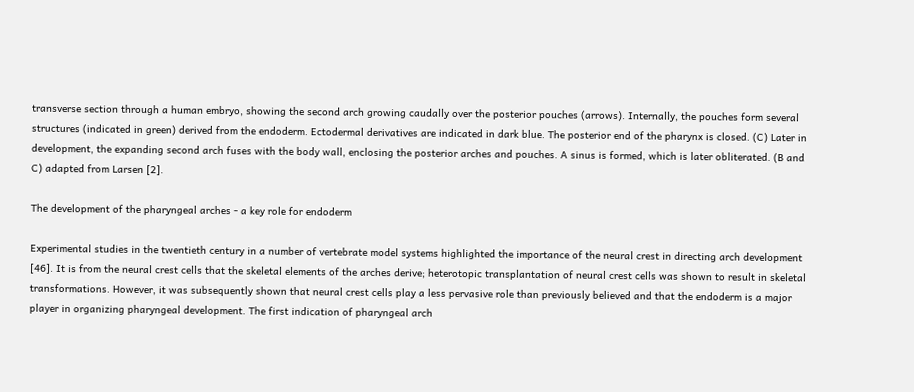transverse section through a human embryo, showing the second arch growing caudally over the posterior pouches (arrows). Internally, the pouches form several structures (indicated in green) derived from the endoderm. Ectodermal derivatives are indicated in dark blue. The posterior end of the pharynx is closed. (C) Later in development, the expanding second arch fuses with the body wall, enclosing the posterior arches and pouches. A sinus is formed, which is later obliterated. (B and C) adapted from Larsen [2].

The development of the pharyngeal arches - a key role for endoderm

Experimental studies in the twentieth century in a number of vertebrate model systems highlighted the importance of the neural crest in directing arch development [46]. It is from the neural crest cells that the skeletal elements of the arches derive; heterotopic transplantation of neural crest cells was shown to result in skeletal transformations. However, it was subsequently shown that neural crest cells play a less pervasive role than previously believed and that the endoderm is a major player in organizing pharyngeal development. The first indication of pharyngeal arch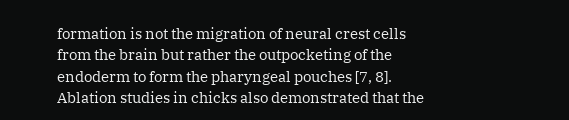formation is not the migration of neural crest cells from the brain but rather the outpocketing of the endoderm to form the pharyngeal pouches [7, 8]. Ablation studies in chicks also demonstrated that the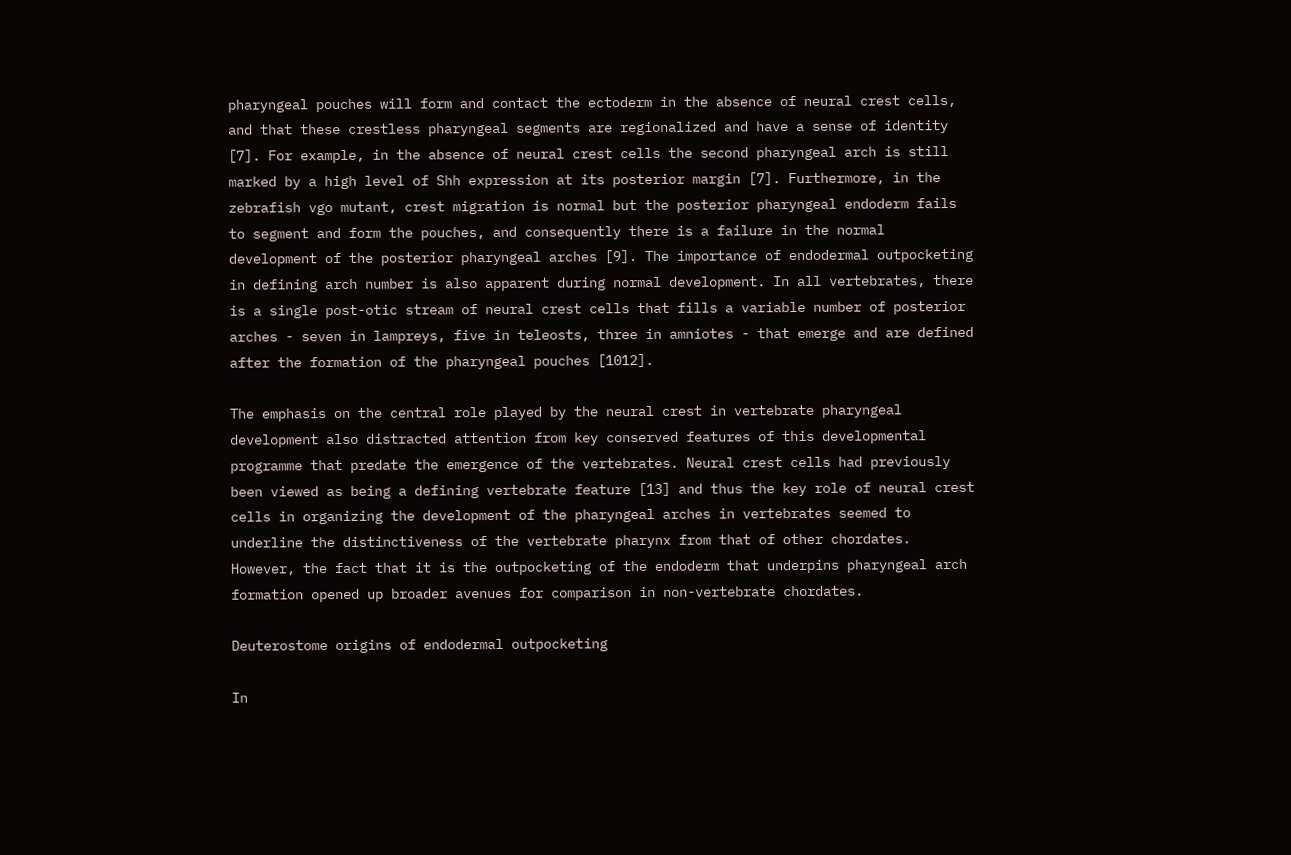pharyngeal pouches will form and contact the ectoderm in the absence of neural crest cells, and that these crestless pharyngeal segments are regionalized and have a sense of identity [7]. For example, in the absence of neural crest cells the second pharyngeal arch is still marked by a high level of Shh expression at its posterior margin [7]. Furthermore, in the zebrafish vgo mutant, crest migration is normal but the posterior pharyngeal endoderm fails to segment and form the pouches, and consequently there is a failure in the normal development of the posterior pharyngeal arches [9]. The importance of endodermal outpocketing in defining arch number is also apparent during normal development. In all vertebrates, there is a single post-otic stream of neural crest cells that fills a variable number of posterior arches - seven in lampreys, five in teleosts, three in amniotes - that emerge and are defined after the formation of the pharyngeal pouches [1012].

The emphasis on the central role played by the neural crest in vertebrate pharyngeal development also distracted attention from key conserved features of this developmental programme that predate the emergence of the vertebrates. Neural crest cells had previously been viewed as being a defining vertebrate feature [13] and thus the key role of neural crest cells in organizing the development of the pharyngeal arches in vertebrates seemed to underline the distinctiveness of the vertebrate pharynx from that of other chordates. However, the fact that it is the outpocketing of the endoderm that underpins pharyngeal arch formation opened up broader avenues for comparison in non-vertebrate chordates.

Deuterostome origins of endodermal outpocketing

In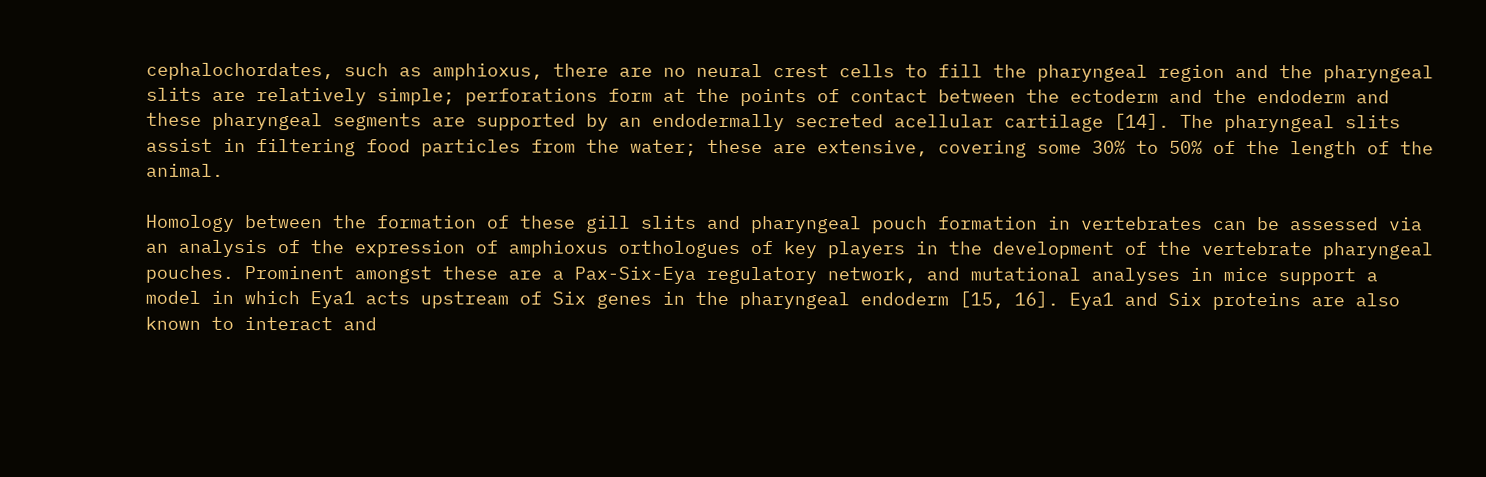cephalochordates, such as amphioxus, there are no neural crest cells to fill the pharyngeal region and the pharyngeal slits are relatively simple; perforations form at the points of contact between the ectoderm and the endoderm and these pharyngeal segments are supported by an endodermally secreted acellular cartilage [14]. The pharyngeal slits assist in filtering food particles from the water; these are extensive, covering some 30% to 50% of the length of the animal.

Homology between the formation of these gill slits and pharyngeal pouch formation in vertebrates can be assessed via an analysis of the expression of amphioxus orthologues of key players in the development of the vertebrate pharyngeal pouches. Prominent amongst these are a Pax-Six-Eya regulatory network, and mutational analyses in mice support a model in which Eya1 acts upstream of Six genes in the pharyngeal endoderm [15, 16]. Eya1 and Six proteins are also known to interact and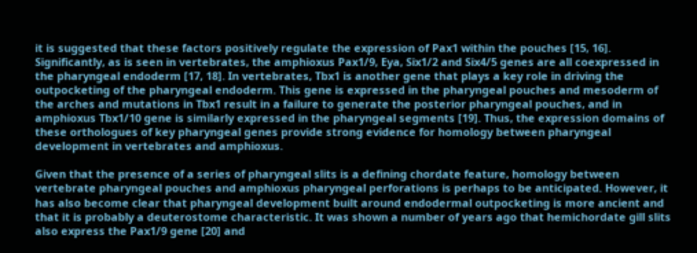it is suggested that these factors positively regulate the expression of Pax1 within the pouches [15, 16]. Significantly, as is seen in vertebrates, the amphioxus Pax1/9, Eya, Six1/2 and Six4/5 genes are all coexpressed in the pharyngeal endoderm [17, 18]. In vertebrates, Tbx1 is another gene that plays a key role in driving the outpocketing of the pharyngeal endoderm. This gene is expressed in the pharyngeal pouches and mesoderm of the arches and mutations in Tbx1 result in a failure to generate the posterior pharyngeal pouches, and in amphioxus Tbx1/10 gene is similarly expressed in the pharyngeal segments [19]. Thus, the expression domains of these orthologues of key pharyngeal genes provide strong evidence for homology between pharyngeal development in vertebrates and amphioxus.

Given that the presence of a series of pharyngeal slits is a defining chordate feature, homology between vertebrate pharyngeal pouches and amphioxus pharyngeal perforations is perhaps to be anticipated. However, it has also become clear that pharyngeal development built around endodermal outpocketing is more ancient and that it is probably a deuterostome characteristic. It was shown a number of years ago that hemichordate gill slits also express the Pax1/9 gene [20] and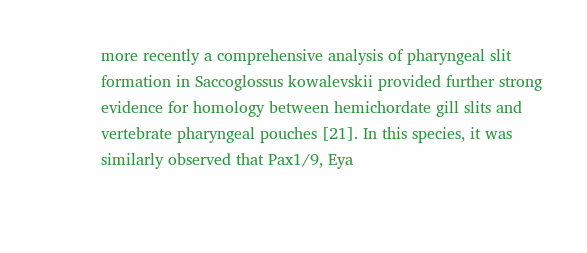more recently a comprehensive analysis of pharyngeal slit formation in Saccoglossus kowalevskii provided further strong evidence for homology between hemichordate gill slits and vertebrate pharyngeal pouches [21]. In this species, it was similarly observed that Pax1/9, Eya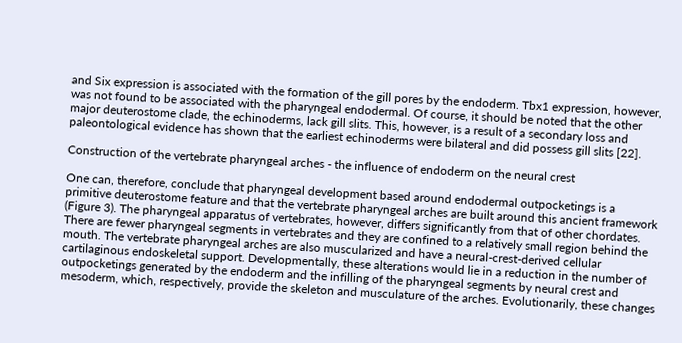and Six expression is associated with the formation of the gill pores by the endoderm. Tbx1 expression, however, was not found to be associated with the pharyngeal endodermal. Of course, it should be noted that the other major deuterostome clade, the echinoderms, lack gill slits. This, however, is a result of a secondary loss and paleontological evidence has shown that the earliest echinoderms were bilateral and did possess gill slits [22].

Construction of the vertebrate pharyngeal arches - the influence of endoderm on the neural crest

One can, therefore, conclude that pharyngeal development based around endodermal outpocketings is a primitive deuterostome feature and that the vertebrate pharyngeal arches are built around this ancient framework (Figure 3). The pharyngeal apparatus of vertebrates, however, differs significantly from that of other chordates. There are fewer pharyngeal segments in vertebrates and they are confined to a relatively small region behind the mouth. The vertebrate pharyngeal arches are also muscularized and have a neural-crest-derived cellular cartilaginous endoskeletal support. Developmentally, these alterations would lie in a reduction in the number of outpocketings generated by the endoderm and the infilling of the pharyngeal segments by neural crest and mesoderm, which, respectively, provide the skeleton and musculature of the arches. Evolutionarily, these changes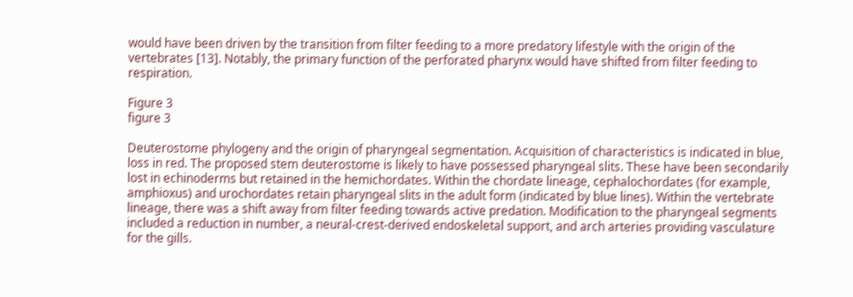would have been driven by the transition from filter feeding to a more predatory lifestyle with the origin of the vertebrates [13]. Notably, the primary function of the perforated pharynx would have shifted from filter feeding to respiration.

Figure 3
figure 3

Deuterostome phylogeny and the origin of pharyngeal segmentation. Acquisition of characteristics is indicated in blue, loss in red. The proposed stem deuterostome is likely to have possessed pharyngeal slits. These have been secondarily lost in echinoderms but retained in the hemichordates. Within the chordate lineage, cephalochordates (for example, amphioxus) and urochordates retain pharyngeal slits in the adult form (indicated by blue lines). Within the vertebrate lineage, there was a shift away from filter feeding towards active predation. Modification to the pharyngeal segments included a reduction in number, a neural-crest-derived endoskeletal support, and arch arteries providing vasculature for the gills.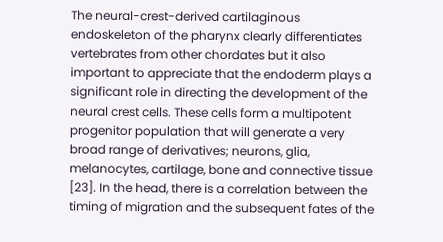The neural-crest-derived cartilaginous endoskeleton of the pharynx clearly differentiates vertebrates from other chordates but it also important to appreciate that the endoderm plays a significant role in directing the development of the neural crest cells. These cells form a multipotent progenitor population that will generate a very broad range of derivatives; neurons, glia, melanocytes, cartilage, bone and connective tissue [23]. In the head, there is a correlation between the timing of migration and the subsequent fates of the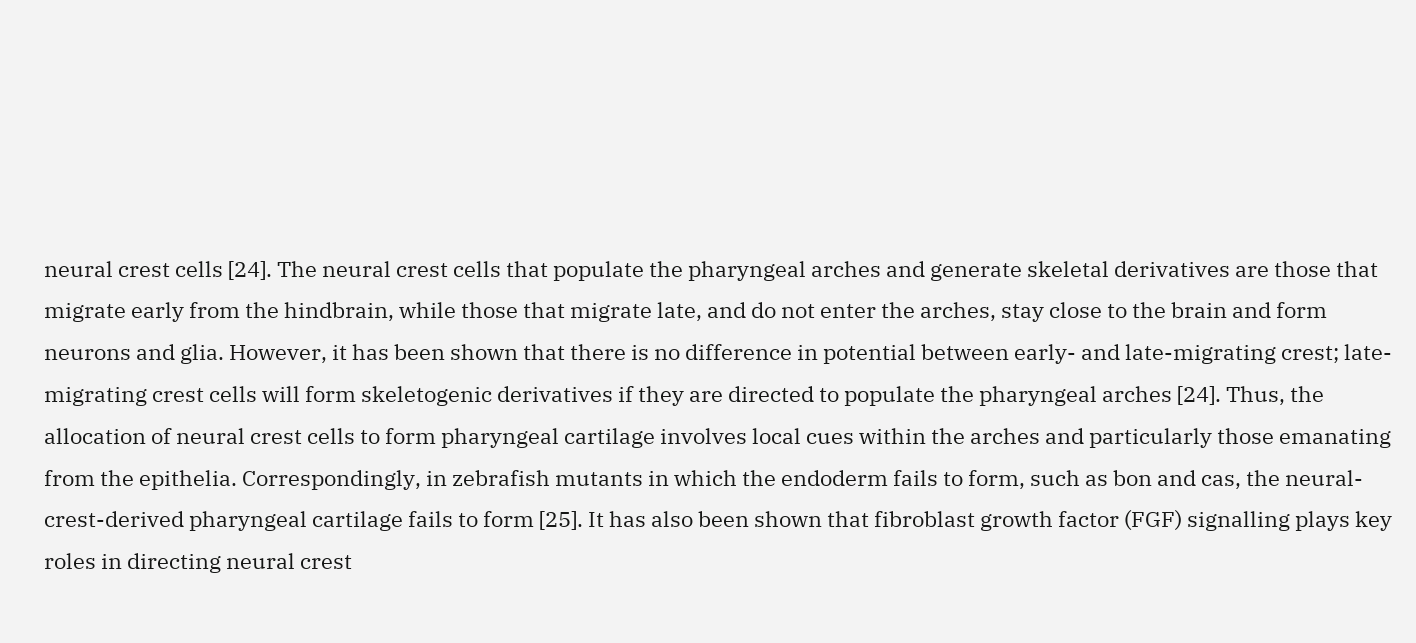neural crest cells [24]. The neural crest cells that populate the pharyngeal arches and generate skeletal derivatives are those that migrate early from the hindbrain, while those that migrate late, and do not enter the arches, stay close to the brain and form neurons and glia. However, it has been shown that there is no difference in potential between early- and late-migrating crest; late-migrating crest cells will form skeletogenic derivatives if they are directed to populate the pharyngeal arches [24]. Thus, the allocation of neural crest cells to form pharyngeal cartilage involves local cues within the arches and particularly those emanating from the epithelia. Correspondingly, in zebrafish mutants in which the endoderm fails to form, such as bon and cas, the neural-crest-derived pharyngeal cartilage fails to form [25]. It has also been shown that fibroblast growth factor (FGF) signalling plays key roles in directing neural crest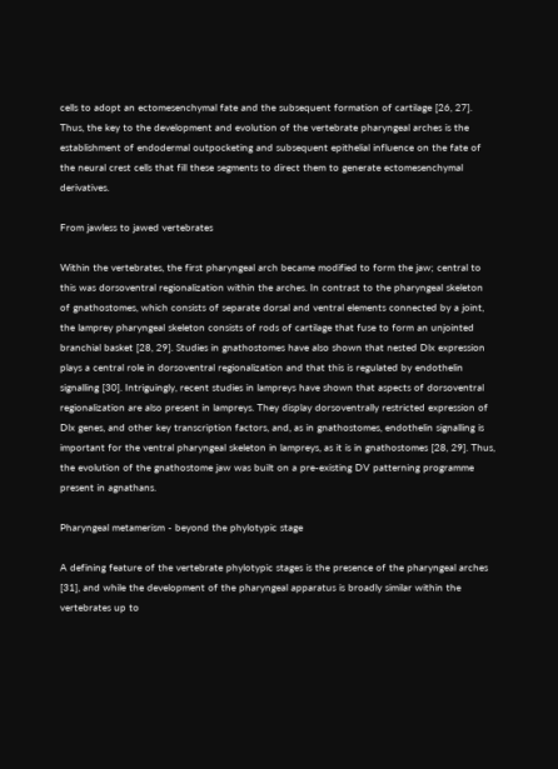cells to adopt an ectomesenchymal fate and the subsequent formation of cartilage [26, 27]. Thus, the key to the development and evolution of the vertebrate pharyngeal arches is the establishment of endodermal outpocketing and subsequent epithelial influence on the fate of the neural crest cells that fill these segments to direct them to generate ectomesenchymal derivatives.

From jawless to jawed vertebrates

Within the vertebrates, the first pharyngeal arch became modified to form the jaw; central to this was dorsoventral regionalization within the arches. In contrast to the pharyngeal skeleton of gnathostomes, which consists of separate dorsal and ventral elements connected by a joint, the lamprey pharyngeal skeleton consists of rods of cartilage that fuse to form an unjointed branchial basket [28, 29]. Studies in gnathostomes have also shown that nested Dlx expression plays a central role in dorsoventral regionalization and that this is regulated by endothelin signalling [30]. Intriguingly, recent studies in lampreys have shown that aspects of dorsoventral regionalization are also present in lampreys. They display dorsoventrally restricted expression of Dlx genes, and other key transcription factors, and, as in gnathostomes, endothelin signalling is important for the ventral pharyngeal skeleton in lampreys, as it is in gnathostomes [28, 29]. Thus, the evolution of the gnathostome jaw was built on a pre-existing DV patterning programme present in agnathans.

Pharyngeal metamerism - beyond the phylotypic stage

A defining feature of the vertebrate phylotypic stages is the presence of the pharyngeal arches [31], and while the development of the pharyngeal apparatus is broadly similar within the vertebrates up to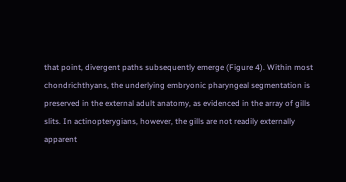that point, divergent paths subsequently emerge (Figure 4). Within most chondrichthyans, the underlying embryonic pharyngeal segmentation is preserved in the external adult anatomy, as evidenced in the array of gills slits. In actinopterygians, however, the gills are not readily externally apparent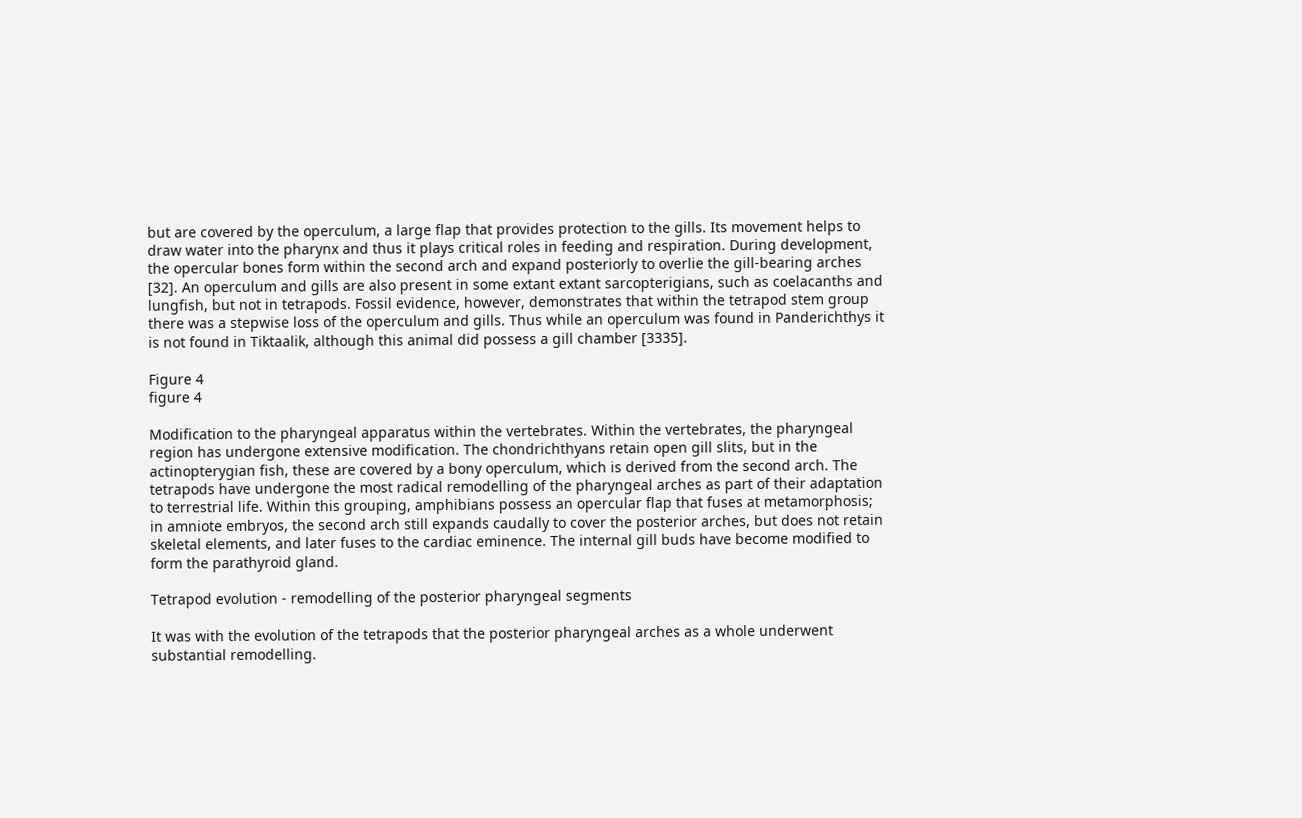but are covered by the operculum, a large flap that provides protection to the gills. Its movement helps to draw water into the pharynx and thus it plays critical roles in feeding and respiration. During development, the opercular bones form within the second arch and expand posteriorly to overlie the gill-bearing arches [32]. An operculum and gills are also present in some extant extant sarcopterigians, such as coelacanths and lungfish, but not in tetrapods. Fossil evidence, however, demonstrates that within the tetrapod stem group there was a stepwise loss of the operculum and gills. Thus while an operculum was found in Panderichthys it is not found in Tiktaalik, although this animal did possess a gill chamber [3335].

Figure 4
figure 4

Modification to the pharyngeal apparatus within the vertebrates. Within the vertebrates, the pharyngeal region has undergone extensive modification. The chondrichthyans retain open gill slits, but in the actinopterygian fish, these are covered by a bony operculum, which is derived from the second arch. The tetrapods have undergone the most radical remodelling of the pharyngeal arches as part of their adaptation to terrestrial life. Within this grouping, amphibians possess an opercular flap that fuses at metamorphosis; in amniote embryos, the second arch still expands caudally to cover the posterior arches, but does not retain skeletal elements, and later fuses to the cardiac eminence. The internal gill buds have become modified to form the parathyroid gland.

Tetrapod evolution - remodelling of the posterior pharyngeal segments

It was with the evolution of the tetrapods that the posterior pharyngeal arches as a whole underwent substantial remodelling.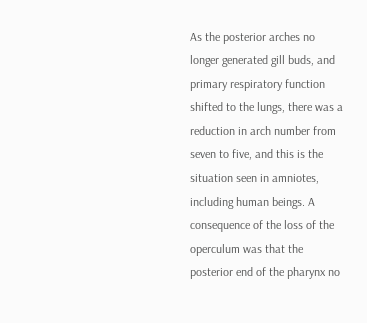As the posterior arches no longer generated gill buds, and primary respiratory function shifted to the lungs, there was a reduction in arch number from seven to five, and this is the situation seen in amniotes, including human beings. A consequence of the loss of the operculum was that the posterior end of the pharynx no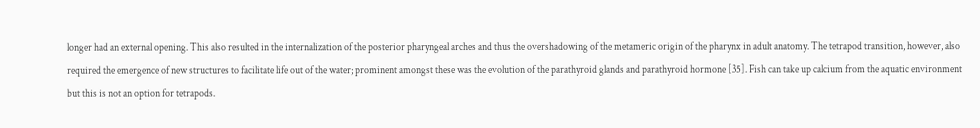longer had an external opening. This also resulted in the internalization of the posterior pharyngeal arches and thus the overshadowing of the metameric origin of the pharynx in adult anatomy. The tetrapod transition, however, also required the emergence of new structures to facilitate life out of the water; prominent amongst these was the evolution of the parathyroid glands and parathyroid hormone [35]. Fish can take up calcium from the aquatic environment but this is not an option for tetrapods.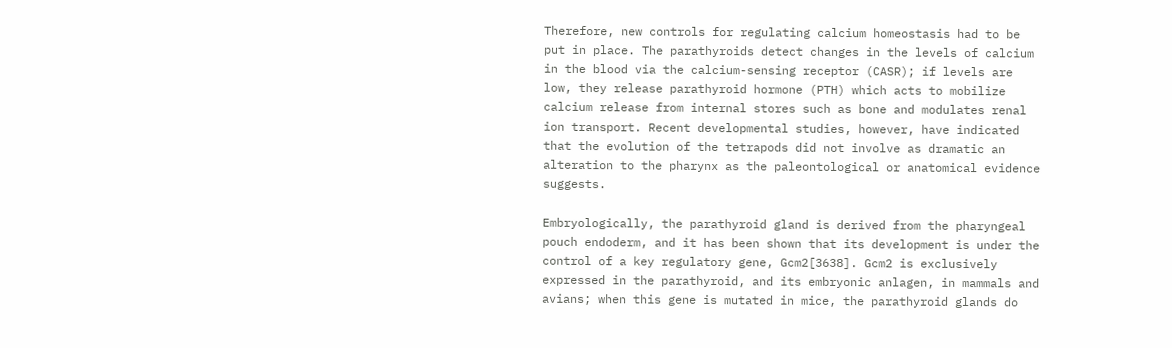Therefore, new controls for regulating calcium homeostasis had to be put in place. The parathyroids detect changes in the levels of calcium in the blood via the calcium-sensing receptor (CASR); if levels are low, they release parathyroid hormone (PTH) which acts to mobilize calcium release from internal stores such as bone and modulates renal ion transport. Recent developmental studies, however, have indicated that the evolution of the tetrapods did not involve as dramatic an alteration to the pharynx as the paleontological or anatomical evidence suggests.

Embryologically, the parathyroid gland is derived from the pharyngeal pouch endoderm, and it has been shown that its development is under the control of a key regulatory gene, Gcm2[3638]. Gcm2 is exclusively expressed in the parathyroid, and its embryonic anlagen, in mammals and avians; when this gene is mutated in mice, the parathyroid glands do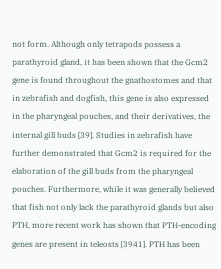not form. Although only tetrapods possess a parathyroid gland, it has been shown that the Gcm2 gene is found throughout the gnathostomes and that in zebrafish and dogfish, this gene is also expressed in the pharyngeal pouches, and their derivatives, the internal gill buds [39]. Studies in zebrafish have further demonstrated that Gcm2 is required for the elaboration of the gill buds from the pharyngeal pouches. Furthermore, while it was generally believed that fish not only lack the parathyroid glands but also PTH, more recent work has shown that PTH-encoding genes are present in teleosts [3941]. PTH has been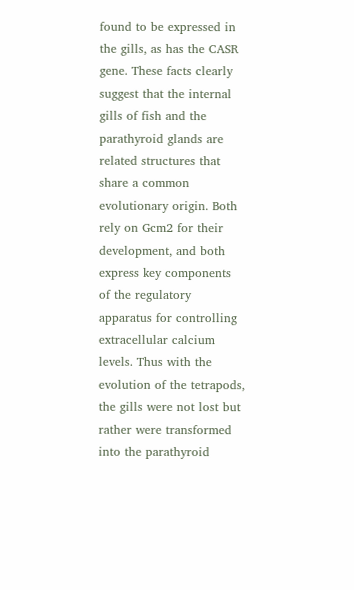found to be expressed in the gills, as has the CASR gene. These facts clearly suggest that the internal gills of fish and the parathyroid glands are related structures that share a common evolutionary origin. Both rely on Gcm2 for their development, and both express key components of the regulatory apparatus for controlling extracellular calcium levels. Thus with the evolution of the tetrapods, the gills were not lost but rather were transformed into the parathyroid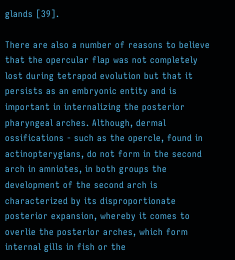glands [39].

There are also a number of reasons to believe that the opercular flap was not completely lost during tetrapod evolution but that it persists as an embryonic entity and is important in internalizing the posterior pharyngeal arches. Although, dermal ossifications - such as the opercle, found in actinopterygians, do not form in the second arch in amniotes, in both groups the development of the second arch is characterized by its disproportionate posterior expansion, whereby it comes to overlie the posterior arches, which form internal gills in fish or the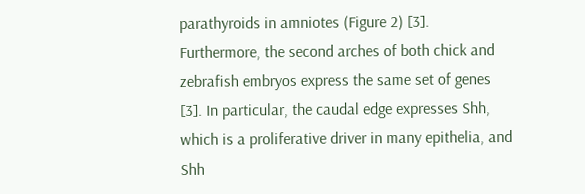parathyroids in amniotes (Figure 2) [3]. Furthermore, the second arches of both chick and zebrafish embryos express the same set of genes [3]. In particular, the caudal edge expresses Shh, which is a proliferative driver in many epithelia, and Shh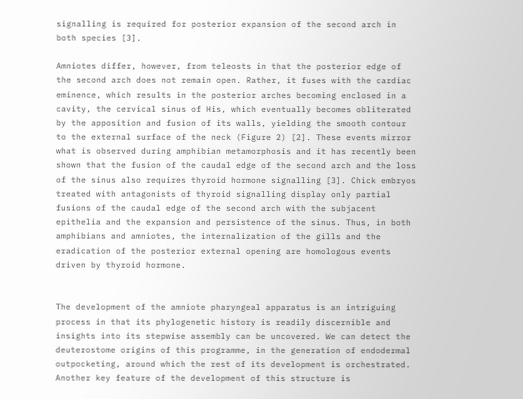signalling is required for posterior expansion of the second arch in both species [3].

Amniotes differ, however, from teleosts in that the posterior edge of the second arch does not remain open. Rather, it fuses with the cardiac eminence, which results in the posterior arches becoming enclosed in a cavity, the cervical sinus of His, which eventually becomes obliterated by the apposition and fusion of its walls, yielding the smooth contour to the external surface of the neck (Figure 2) [2]. These events mirror what is observed during amphibian metamorphosis and it has recently been shown that the fusion of the caudal edge of the second arch and the loss of the sinus also requires thyroid hormone signalling [3]. Chick embryos treated with antagonists of thyroid signalling display only partial fusions of the caudal edge of the second arch with the subjacent epithelia and the expansion and persistence of the sinus. Thus, in both amphibians and amniotes, the internalization of the gills and the eradication of the posterior external opening are homologous events driven by thyroid hormone.


The development of the amniote pharyngeal apparatus is an intriguing process in that its phylogenetic history is readily discernible and insights into its stepwise assembly can be uncovered. We can detect the deuterostome origins of this programme, in the generation of endodermal outpocketing, around which the rest of its development is orchestrated. Another key feature of the development of this structure is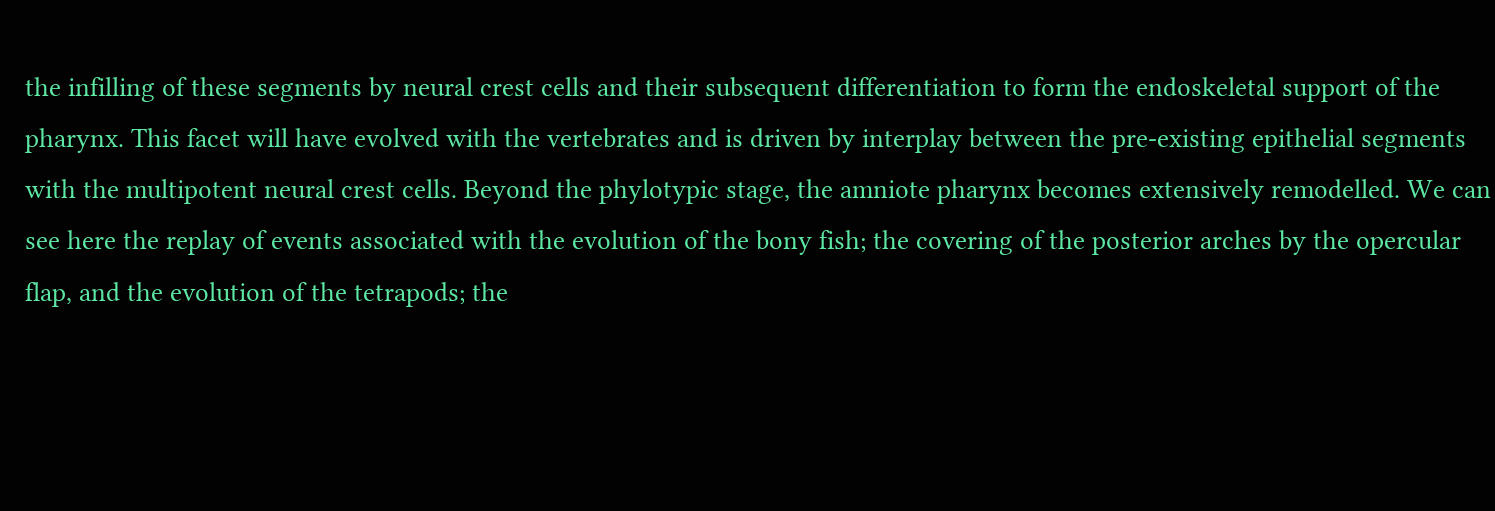the infilling of these segments by neural crest cells and their subsequent differentiation to form the endoskeletal support of the pharynx. This facet will have evolved with the vertebrates and is driven by interplay between the pre-existing epithelial segments with the multipotent neural crest cells. Beyond the phylotypic stage, the amniote pharynx becomes extensively remodelled. We can see here the replay of events associated with the evolution of the bony fish; the covering of the posterior arches by the opercular flap, and the evolution of the tetrapods; the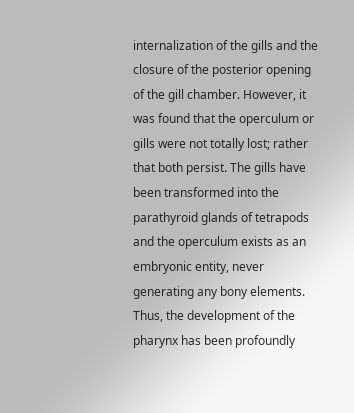internalization of the gills and the closure of the posterior opening of the gill chamber. However, it was found that the operculum or gills were not totally lost; rather that both persist. The gills have been transformed into the parathyroid glands of tetrapods and the operculum exists as an embryonic entity, never generating any bony elements. Thus, the development of the pharynx has been profoundly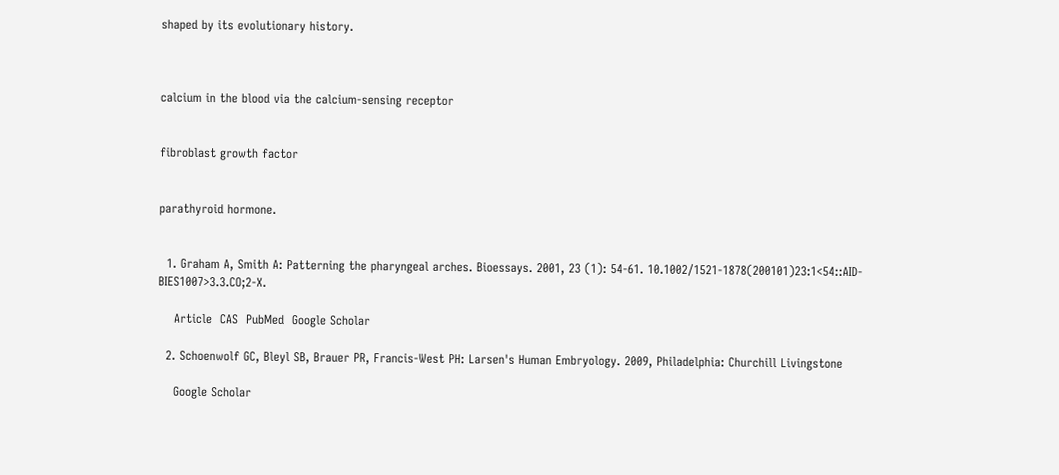shaped by its evolutionary history.



calcium in the blood via the calcium-sensing receptor


fibroblast growth factor


parathyroid hormone.


  1. Graham A, Smith A: Patterning the pharyngeal arches. Bioessays. 2001, 23 (1): 54-61. 10.1002/1521-1878(200101)23:1<54::AID-BIES1007>3.3.CO;2-X.

    Article  CAS  PubMed  Google Scholar

  2. Schoenwolf GC, Bleyl SB, Brauer PR, Francis-West PH: Larsen's Human Embryology. 2009, Philadelphia: Churchill Livingstone

    Google Scholar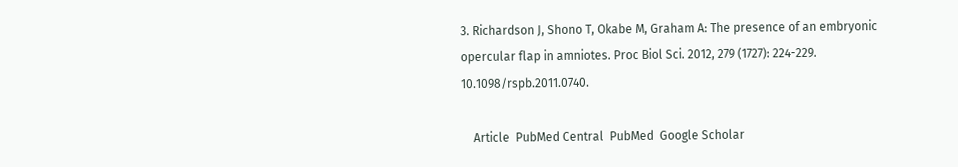3. Richardson J, Shono T, Okabe M, Graham A: The presence of an embryonic opercular flap in amniotes. Proc Biol Sci. 2012, 279 (1727): 224-229. 10.1098/rspb.2011.0740.

    Article  PubMed Central  PubMed  Google Scholar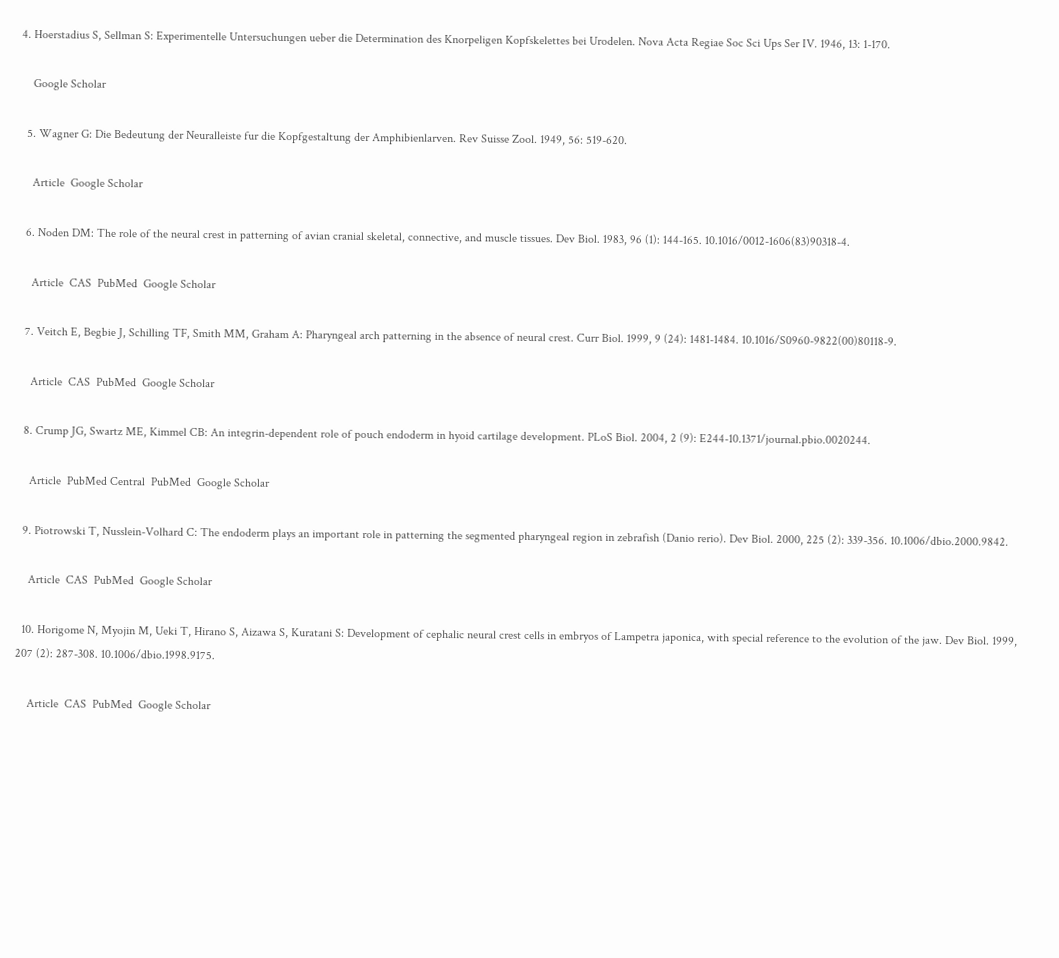4. Hoerstadius S, Sellman S: Experimentelle Untersuchungen ueber die Determination des Knorpeligen Kopfskelettes bei Urodelen. Nova Acta Regiae Soc Sci Ups Ser IV. 1946, 13: 1-170.

    Google Scholar

  5. Wagner G: Die Bedeutung der Neuralleiste fur die Kopfgestaltung der Amphibienlarven. Rev Suisse Zool. 1949, 56: 519-620.

    Article  Google Scholar

  6. Noden DM: The role of the neural crest in patterning of avian cranial skeletal, connective, and muscle tissues. Dev Biol. 1983, 96 (1): 144-165. 10.1016/0012-1606(83)90318-4.

    Article  CAS  PubMed  Google Scholar

  7. Veitch E, Begbie J, Schilling TF, Smith MM, Graham A: Pharyngeal arch patterning in the absence of neural crest. Curr Biol. 1999, 9 (24): 1481-1484. 10.1016/S0960-9822(00)80118-9.

    Article  CAS  PubMed  Google Scholar

  8. Crump JG, Swartz ME, Kimmel CB: An integrin-dependent role of pouch endoderm in hyoid cartilage development. PLoS Biol. 2004, 2 (9): E244-10.1371/journal.pbio.0020244.

    Article  PubMed Central  PubMed  Google Scholar

  9. Piotrowski T, Nusslein-Volhard C: The endoderm plays an important role in patterning the segmented pharyngeal region in zebrafish (Danio rerio). Dev Biol. 2000, 225 (2): 339-356. 10.1006/dbio.2000.9842.

    Article  CAS  PubMed  Google Scholar

  10. Horigome N, Myojin M, Ueki T, Hirano S, Aizawa S, Kuratani S: Development of cephalic neural crest cells in embryos of Lampetra japonica, with special reference to the evolution of the jaw. Dev Biol. 1999, 207 (2): 287-308. 10.1006/dbio.1998.9175.

    Article  CAS  PubMed  Google Scholar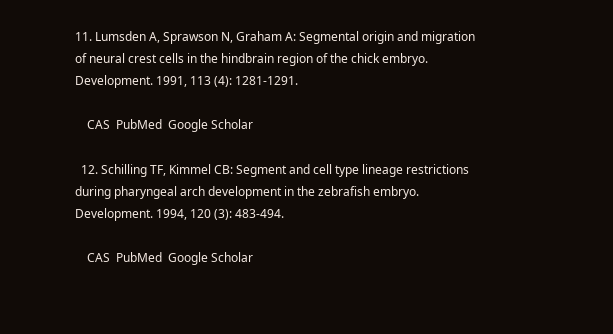11. Lumsden A, Sprawson N, Graham A: Segmental origin and migration of neural crest cells in the hindbrain region of the chick embryo. Development. 1991, 113 (4): 1281-1291.

    CAS  PubMed  Google Scholar

  12. Schilling TF, Kimmel CB: Segment and cell type lineage restrictions during pharyngeal arch development in the zebrafish embryo. Development. 1994, 120 (3): 483-494.

    CAS  PubMed  Google Scholar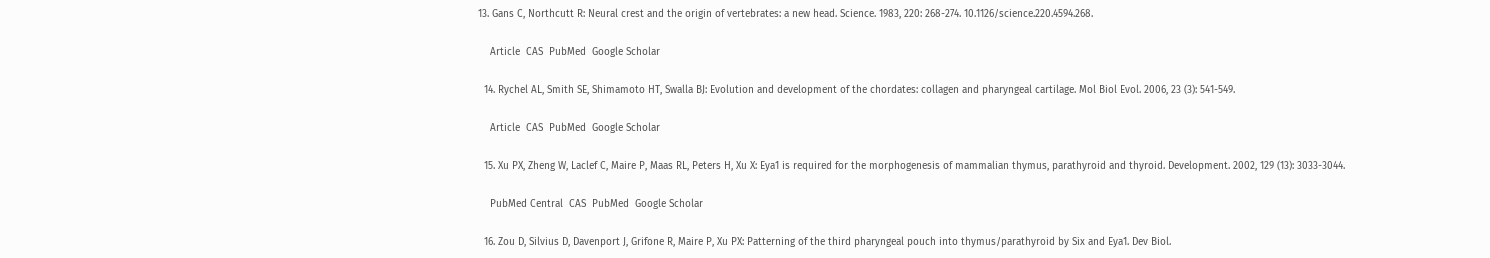13. Gans C, Northcutt R: Neural crest and the origin of vertebrates: a new head. Science. 1983, 220: 268-274. 10.1126/science.220.4594.268.

    Article  CAS  PubMed  Google Scholar

  14. Rychel AL, Smith SE, Shimamoto HT, Swalla BJ: Evolution and development of the chordates: collagen and pharyngeal cartilage. Mol Biol Evol. 2006, 23 (3): 541-549.

    Article  CAS  PubMed  Google Scholar

  15. Xu PX, Zheng W, Laclef C, Maire P, Maas RL, Peters H, Xu X: Eya1 is required for the morphogenesis of mammalian thymus, parathyroid and thyroid. Development. 2002, 129 (13): 3033-3044.

    PubMed Central  CAS  PubMed  Google Scholar

  16. Zou D, Silvius D, Davenport J, Grifone R, Maire P, Xu PX: Patterning of the third pharyngeal pouch into thymus/parathyroid by Six and Eya1. Dev Biol.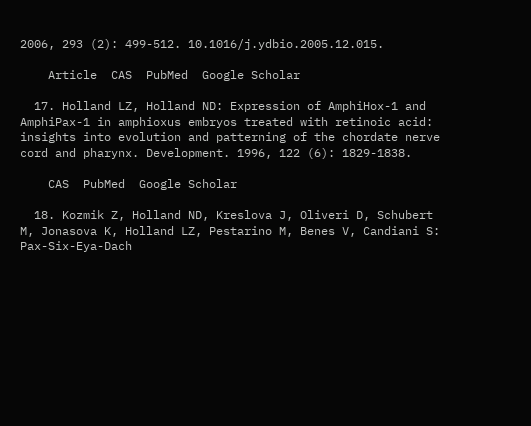2006, 293 (2): 499-512. 10.1016/j.ydbio.2005.12.015.

    Article  CAS  PubMed  Google Scholar

  17. Holland LZ, Holland ND: Expression of AmphiHox-1 and AmphiPax-1 in amphioxus embryos treated with retinoic acid: insights into evolution and patterning of the chordate nerve cord and pharynx. Development. 1996, 122 (6): 1829-1838.

    CAS  PubMed  Google Scholar

  18. Kozmik Z, Holland ND, Kreslova J, Oliveri D, Schubert M, Jonasova K, Holland LZ, Pestarino M, Benes V, Candiani S: Pax-Six-Eya-Dach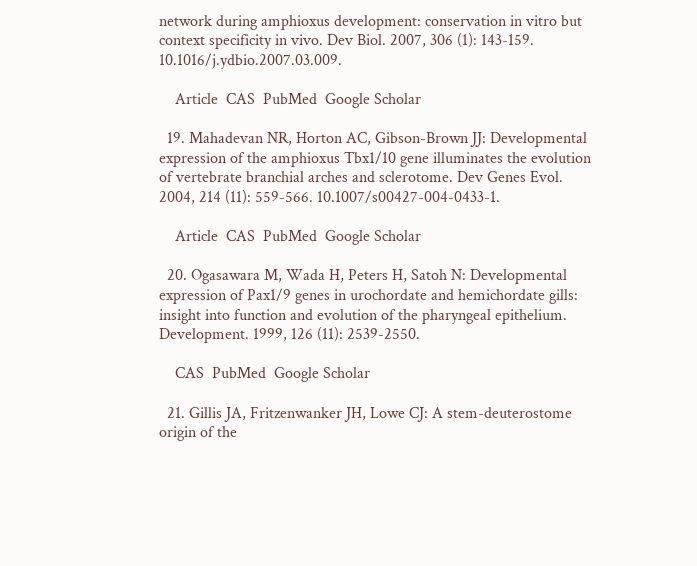network during amphioxus development: conservation in vitro but context specificity in vivo. Dev Biol. 2007, 306 (1): 143-159. 10.1016/j.ydbio.2007.03.009.

    Article  CAS  PubMed  Google Scholar

  19. Mahadevan NR, Horton AC, Gibson-Brown JJ: Developmental expression of the amphioxus Tbx1/10 gene illuminates the evolution of vertebrate branchial arches and sclerotome. Dev Genes Evol. 2004, 214 (11): 559-566. 10.1007/s00427-004-0433-1.

    Article  CAS  PubMed  Google Scholar

  20. Ogasawara M, Wada H, Peters H, Satoh N: Developmental expression of Pax1/9 genes in urochordate and hemichordate gills: insight into function and evolution of the pharyngeal epithelium. Development. 1999, 126 (11): 2539-2550.

    CAS  PubMed  Google Scholar

  21. Gillis JA, Fritzenwanker JH, Lowe CJ: A stem-deuterostome origin of the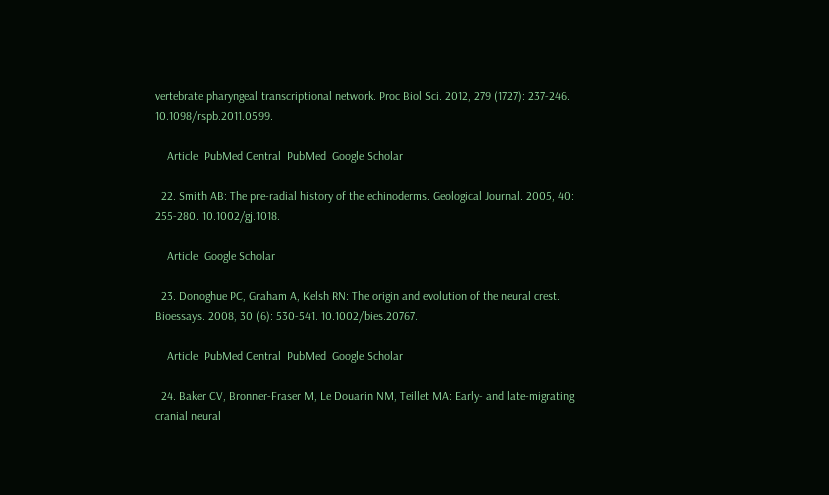vertebrate pharyngeal transcriptional network. Proc Biol Sci. 2012, 279 (1727): 237-246. 10.1098/rspb.2011.0599.

    Article  PubMed Central  PubMed  Google Scholar

  22. Smith AB: The pre-radial history of the echinoderms. Geological Journal. 2005, 40: 255-280. 10.1002/gj.1018.

    Article  Google Scholar

  23. Donoghue PC, Graham A, Kelsh RN: The origin and evolution of the neural crest. Bioessays. 2008, 30 (6): 530-541. 10.1002/bies.20767.

    Article  PubMed Central  PubMed  Google Scholar

  24. Baker CV, Bronner-Fraser M, Le Douarin NM, Teillet MA: Early- and late-migrating cranial neural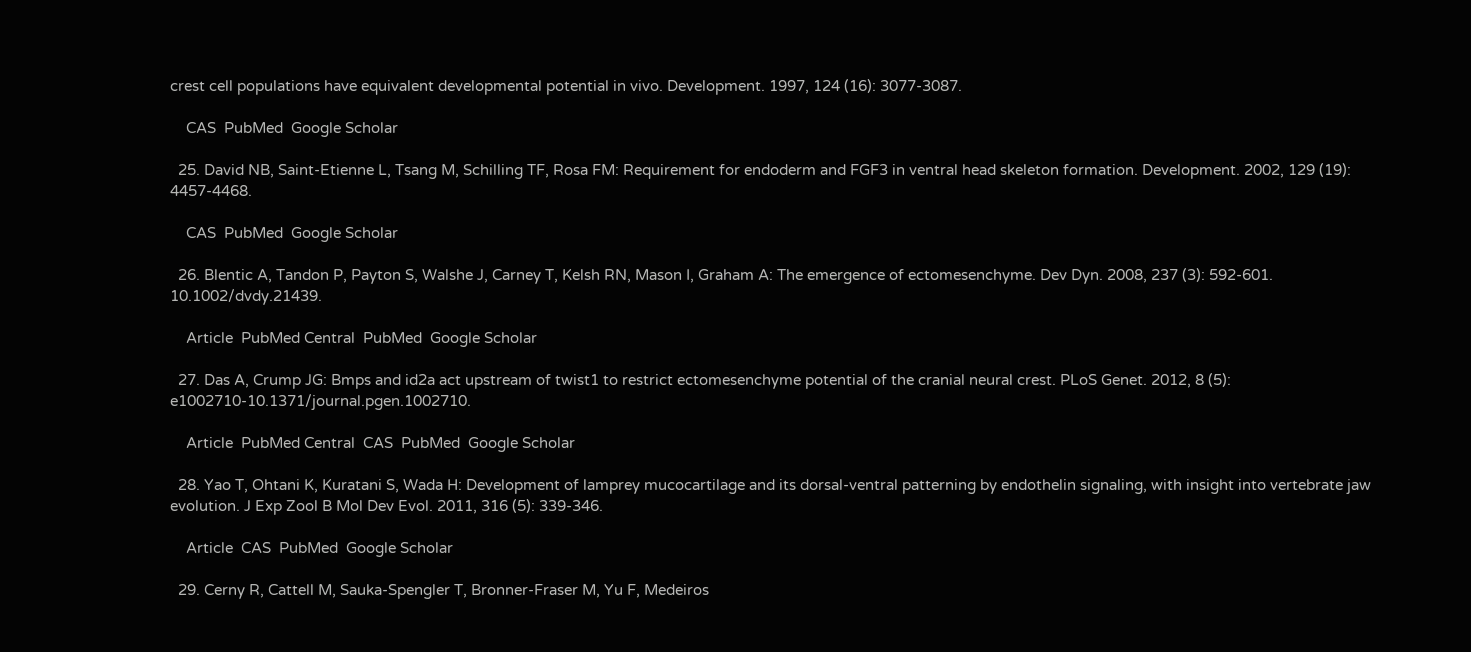crest cell populations have equivalent developmental potential in vivo. Development. 1997, 124 (16): 3077-3087.

    CAS  PubMed  Google Scholar

  25. David NB, Saint-Etienne L, Tsang M, Schilling TF, Rosa FM: Requirement for endoderm and FGF3 in ventral head skeleton formation. Development. 2002, 129 (19): 4457-4468.

    CAS  PubMed  Google Scholar

  26. Blentic A, Tandon P, Payton S, Walshe J, Carney T, Kelsh RN, Mason I, Graham A: The emergence of ectomesenchyme. Dev Dyn. 2008, 237 (3): 592-601. 10.1002/dvdy.21439.

    Article  PubMed Central  PubMed  Google Scholar

  27. Das A, Crump JG: Bmps and id2a act upstream of twist1 to restrict ectomesenchyme potential of the cranial neural crest. PLoS Genet. 2012, 8 (5): e1002710-10.1371/journal.pgen.1002710.

    Article  PubMed Central  CAS  PubMed  Google Scholar

  28. Yao T, Ohtani K, Kuratani S, Wada H: Development of lamprey mucocartilage and its dorsal-ventral patterning by endothelin signaling, with insight into vertebrate jaw evolution. J Exp Zool B Mol Dev Evol. 2011, 316 (5): 339-346.

    Article  CAS  PubMed  Google Scholar

  29. Cerny R, Cattell M, Sauka-Spengler T, Bronner-Fraser M, Yu F, Medeiros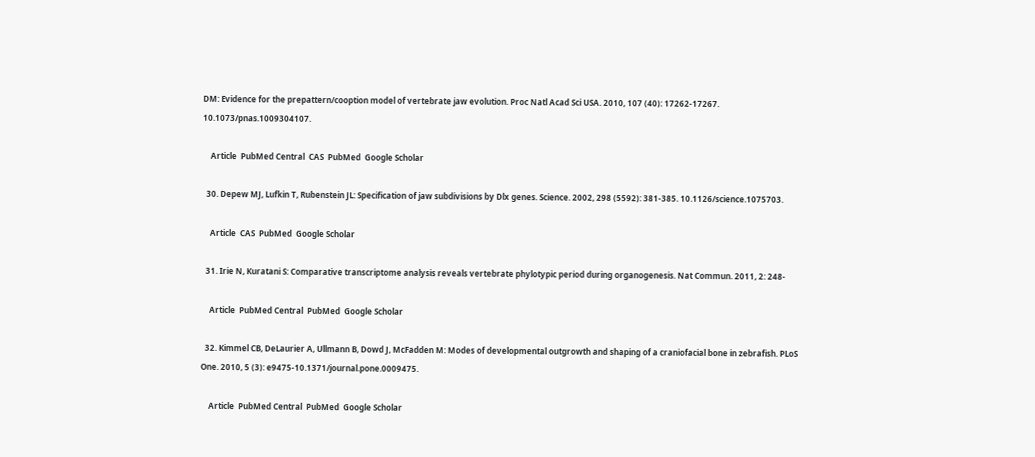DM: Evidence for the prepattern/cooption model of vertebrate jaw evolution. Proc Natl Acad Sci USA. 2010, 107 (40): 17262-17267. 10.1073/pnas.1009304107.

    Article  PubMed Central  CAS  PubMed  Google Scholar

  30. Depew MJ, Lufkin T, Rubenstein JL: Specification of jaw subdivisions by Dlx genes. Science. 2002, 298 (5592): 381-385. 10.1126/science.1075703.

    Article  CAS  PubMed  Google Scholar

  31. Irie N, Kuratani S: Comparative transcriptome analysis reveals vertebrate phylotypic period during organogenesis. Nat Commun. 2011, 2: 248-

    Article  PubMed Central  PubMed  Google Scholar

  32. Kimmel CB, DeLaurier A, Ullmann B, Dowd J, McFadden M: Modes of developmental outgrowth and shaping of a craniofacial bone in zebrafish. PLoS One. 2010, 5 (3): e9475-10.1371/journal.pone.0009475.

    Article  PubMed Central  PubMed  Google Scholar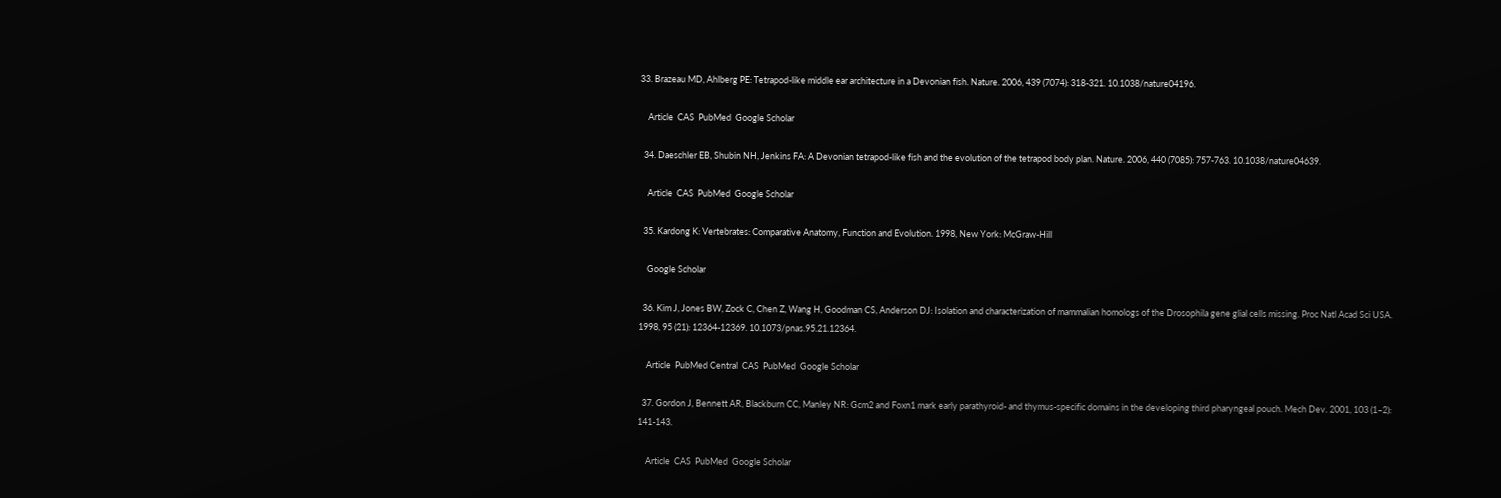33. Brazeau MD, Ahlberg PE: Tetrapod-like middle ear architecture in a Devonian fish. Nature. 2006, 439 (7074): 318-321. 10.1038/nature04196.

    Article  CAS  PubMed  Google Scholar

  34. Daeschler EB, Shubin NH, Jenkins FA: A Devonian tetrapod-like fish and the evolution of the tetrapod body plan. Nature. 2006, 440 (7085): 757-763. 10.1038/nature04639.

    Article  CAS  PubMed  Google Scholar

  35. Kardong K: Vertebrates: Comparative Anatomy, Function and Evolution. 1998, New York: McGraw-Hill

    Google Scholar

  36. Kim J, Jones BW, Zock C, Chen Z, Wang H, Goodman CS, Anderson DJ: Isolation and characterization of mammalian homologs of the Drosophila gene glial cells missing. Proc Natl Acad Sci USA. 1998, 95 (21): 12364-12369. 10.1073/pnas.95.21.12364.

    Article  PubMed Central  CAS  PubMed  Google Scholar

  37. Gordon J, Bennett AR, Blackburn CC, Manley NR: Gcm2 and Foxn1 mark early parathyroid- and thymus-specific domains in the developing third pharyngeal pouch. Mech Dev. 2001, 103 (1–2): 141-143.

    Article  CAS  PubMed  Google Scholar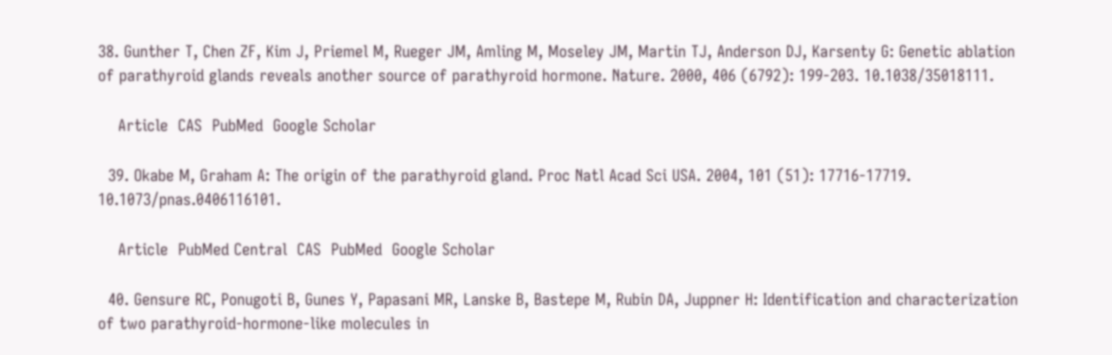38. Gunther T, Chen ZF, Kim J, Priemel M, Rueger JM, Amling M, Moseley JM, Martin TJ, Anderson DJ, Karsenty G: Genetic ablation of parathyroid glands reveals another source of parathyroid hormone. Nature. 2000, 406 (6792): 199-203. 10.1038/35018111.

    Article  CAS  PubMed  Google Scholar

  39. Okabe M, Graham A: The origin of the parathyroid gland. Proc Natl Acad Sci USA. 2004, 101 (51): 17716-17719. 10.1073/pnas.0406116101.

    Article  PubMed Central  CAS  PubMed  Google Scholar

  40. Gensure RC, Ponugoti B, Gunes Y, Papasani MR, Lanske B, Bastepe M, Rubin DA, Juppner H: Identification and characterization of two parathyroid-hormone-like molecules in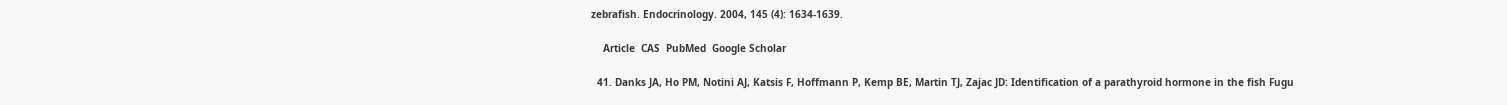zebrafish. Endocrinology. 2004, 145 (4): 1634-1639.

    Article  CAS  PubMed  Google Scholar

  41. Danks JA, Ho PM, Notini AJ, Katsis F, Hoffmann P, Kemp BE, Martin TJ, Zajac JD: Identification of a parathyroid hormone in the fish Fugu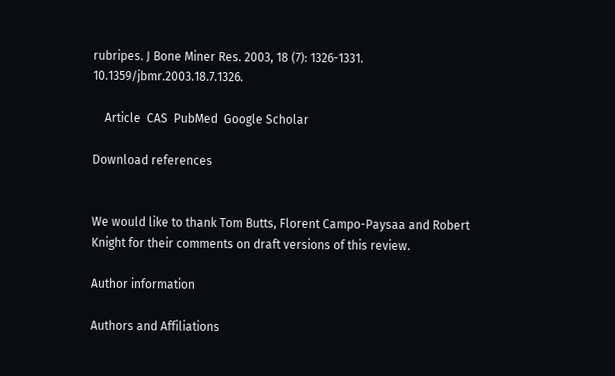rubripes. J Bone Miner Res. 2003, 18 (7): 1326-1331. 10.1359/jbmr.2003.18.7.1326.

    Article  CAS  PubMed  Google Scholar

Download references


We would like to thank Tom Butts, Florent Campo-Paysaa and Robert Knight for their comments on draft versions of this review.

Author information

Authors and Affiliations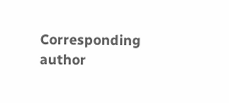Corresponding author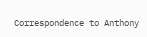Correspondence to Anthony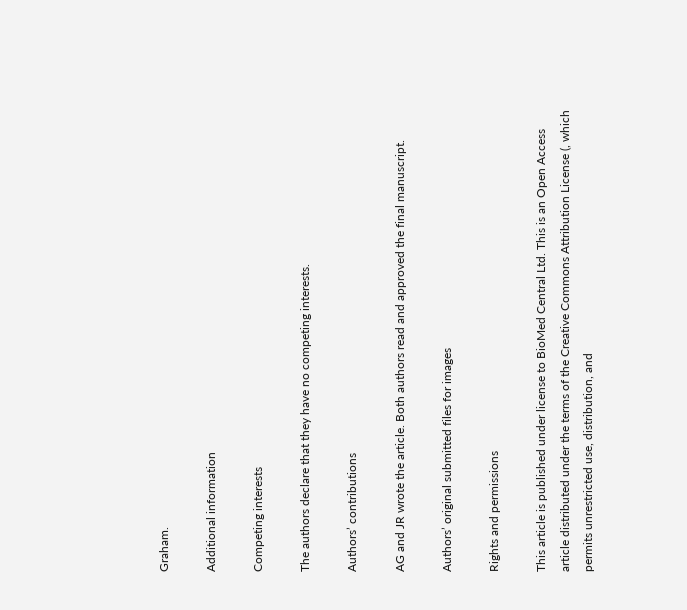Graham.

Additional information

Competing interests

The authors declare that they have no competing interests.

Authors’ contributions

AG and JR wrote the article. Both authors read and approved the final manuscript.

Authors’ original submitted files for images

Rights and permissions

This article is published under license to BioMed Central Ltd. This is an Open Access article distributed under the terms of the Creative Commons Attribution License (, which permits unrestricted use, distribution, and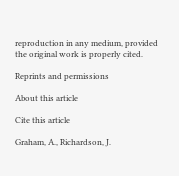reproduction in any medium, provided the original work is properly cited.

Reprints and permissions

About this article

Cite this article

Graham, A., Richardson, J.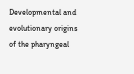Developmental and evolutionary origins of the pharyngeal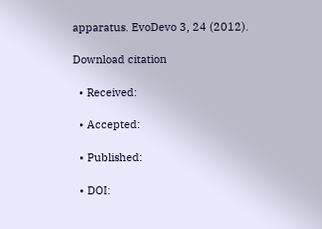apparatus. EvoDevo 3, 24 (2012).

Download citation

  • Received:

  • Accepted:

  • Published:

  • DOI: